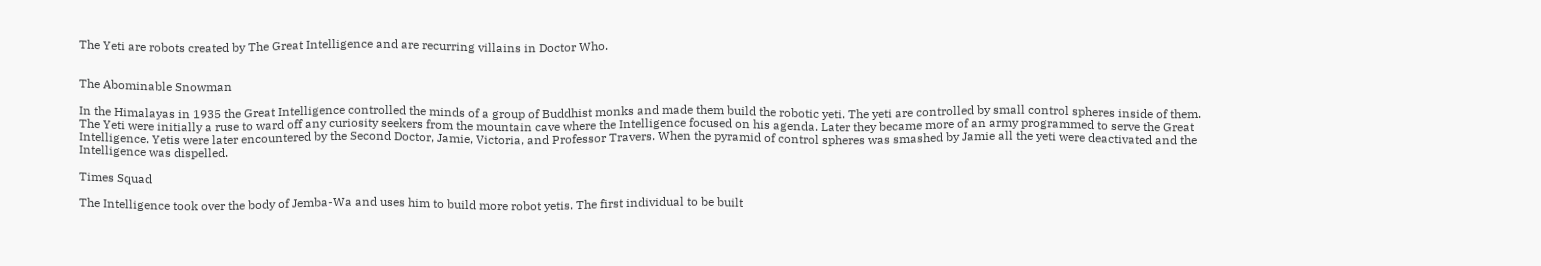The Yeti are robots created by The Great Intelligence and are recurring villains in Doctor Who.


The Abominable Snowman

In the Himalayas in 1935 the Great Intelligence controlled the minds of a group of Buddhist monks and made them build the robotic yeti. The yeti are controlled by small control spheres inside of them. The Yeti were initially a ruse to ward off any curiosity seekers from the mountain cave where the Intelligence focused on his agenda. Later they became more of an army programmed to serve the Great Intelligence. Yetis were later encountered by the Second Doctor, Jamie, Victoria, and Professor Travers. When the pyramid of control spheres was smashed by Jamie all the yeti were deactivated and the Intelligence was dispelled.

Times Squad

The Intelligence took over the body of Jemba-Wa and uses him to build more robot yetis. The first individual to be built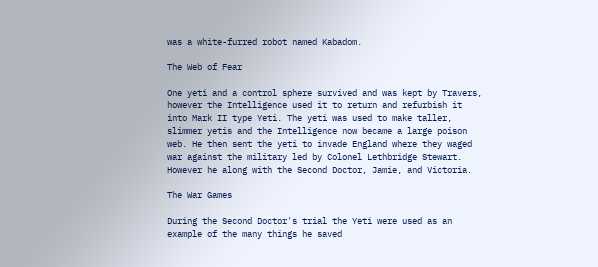was a white-furred robot named Kabadom.

The Web of Fear

One yeti and a control sphere survived and was kept by Travers, however the Intelligence used it to return and refurbish it into Mark II type Yeti. The yeti was used to make taller, slimmer yetis and the Intelligence now became a large poison web. He then sent the yeti to invade England where they waged war against the military led by Colonel Lethbridge Stewart. However he along with the Second Doctor, Jamie, and Victoria.

The War Games

During the Second Doctor's trial the Yeti were used as an example of the many things he saved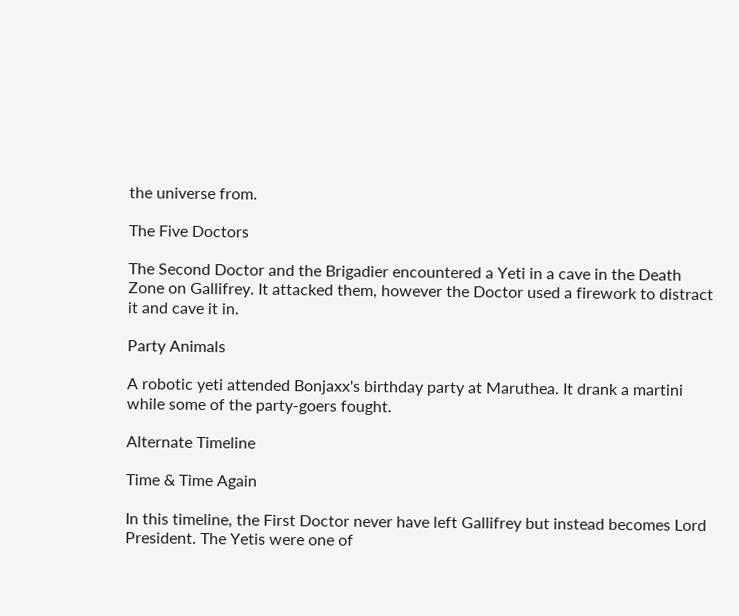the universe from.

The Five Doctors

The Second Doctor and the Brigadier encountered a Yeti in a cave in the Death Zone on Gallifrey. It attacked them, however the Doctor used a firework to distract it and cave it in.

Party Animals

A robotic yeti attended Bonjaxx's birthday party at Maruthea. It drank a martini while some of the party-goers fought.

Alternate Timeline

Time & Time Again

In this timeline, the First Doctor never have left Gallifrey but instead becomes Lord President. The Yetis were one of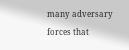many adversary forces that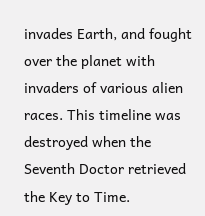invades Earth, and fought over the planet with invaders of various alien races. This timeline was destroyed when the Seventh Doctor retrieved the Key to Time.